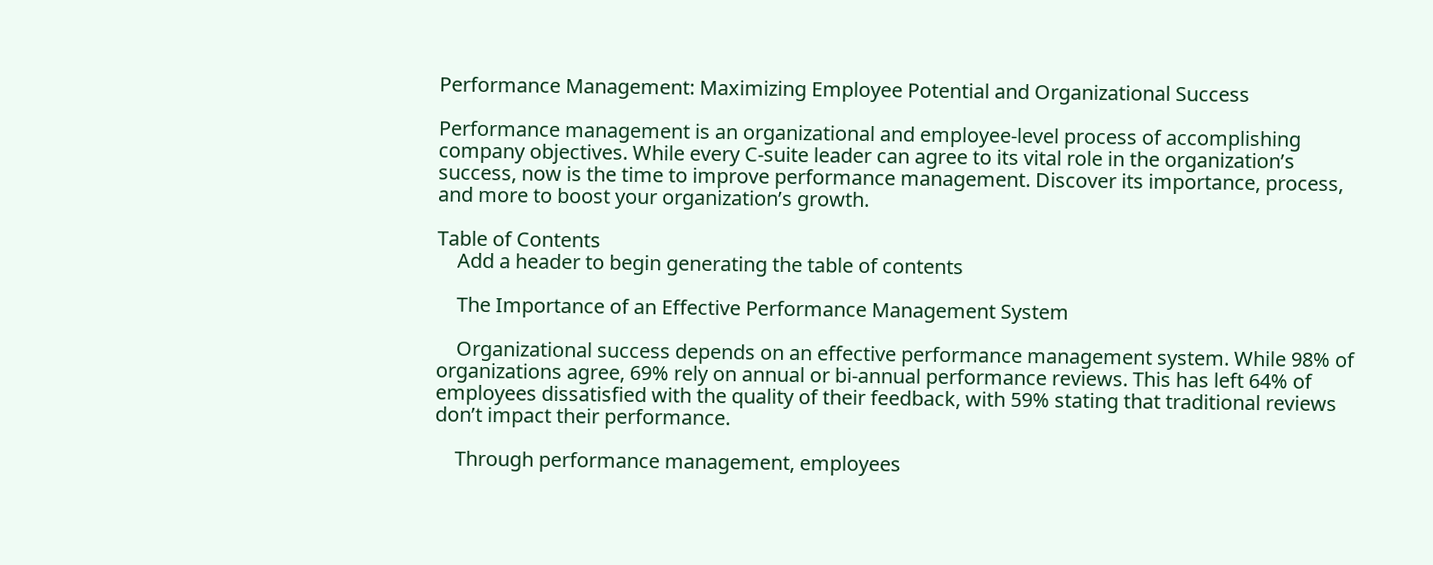Performance Management: Maximizing Employee Potential and Organizational Success

Performance management is an organizational and employee-level process of accomplishing company objectives. While every C-suite leader can agree to its vital role in the organization’s success, now is the time to improve performance management. Discover its importance, process, and more to boost your organization’s growth.

Table of Contents
    Add a header to begin generating the table of contents

    The Importance of an Effective Performance Management System

    Organizational success depends on an effective performance management system. While 98% of organizations agree, 69% rely on annual or bi-annual performance reviews. This has left 64% of employees dissatisfied with the quality of their feedback, with 59% stating that traditional reviews don’t impact their performance.

    Through performance management, employees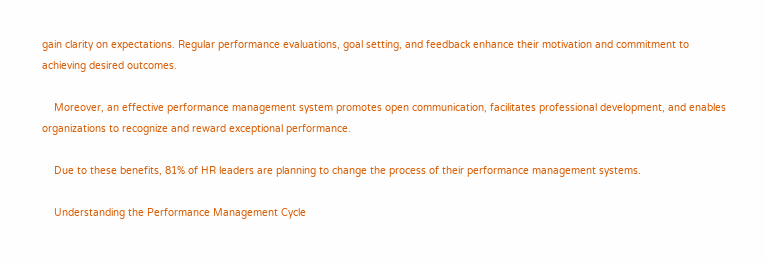gain clarity on expectations. Regular performance evaluations, goal setting, and feedback enhance their motivation and commitment to achieving desired outcomes.

    Moreover, an effective performance management system promotes open communication, facilitates professional development, and enables organizations to recognize and reward exceptional performance.

    Due to these benefits, 81% of HR leaders are planning to change the process of their performance management systems.

    Understanding the Performance Management Cycle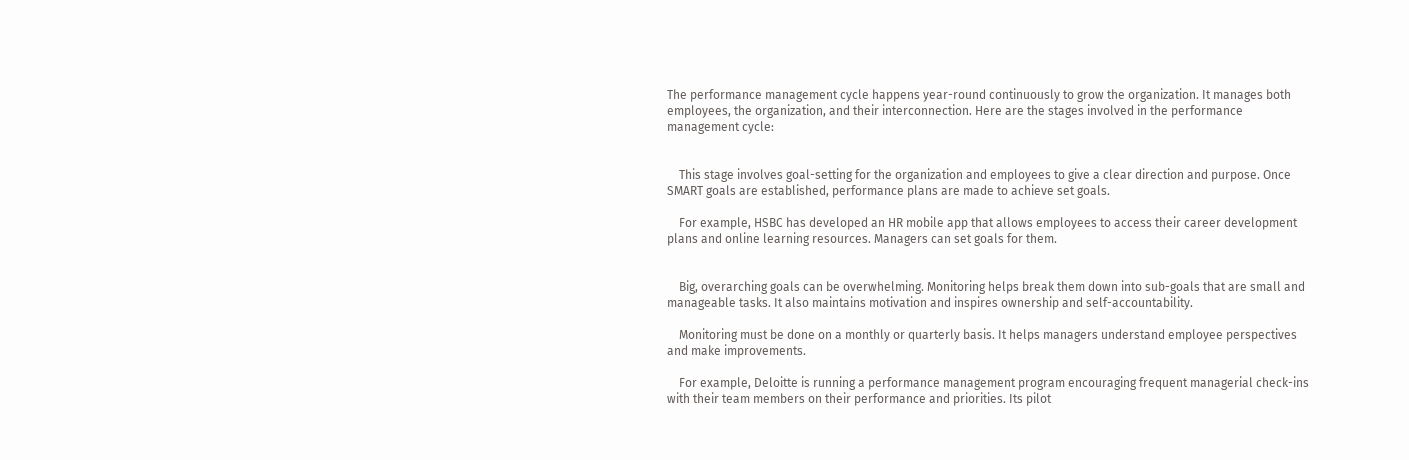The performance management cycle happens year-round continuously to grow the organization. It manages both employees, the organization, and their interconnection. Here are the stages involved in the performance management cycle:


    This stage involves goal-setting for the organization and employees to give a clear direction and purpose. Once SMART goals are established, performance plans are made to achieve set goals.

    For example, HSBC has developed an HR mobile app that allows employees to access their career development plans and online learning resources. Managers can set goals for them.


    Big, overarching goals can be overwhelming. Monitoring helps break them down into sub-goals that are small and manageable tasks. It also maintains motivation and inspires ownership and self-accountability.

    Monitoring must be done on a monthly or quarterly basis. It helps managers understand employee perspectives and make improvements.

    For example, Deloitte is running a performance management program encouraging frequent managerial check-ins with their team members on their performance and priorities. Its pilot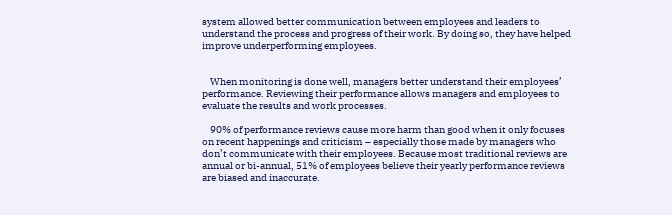system allowed better communication between employees and leaders to understand the process and progress of their work. By doing so, they have helped improve underperforming employees.


    When monitoring is done well, managers better understand their employees’ performance. Reviewing their performance allows managers and employees to evaluate the results and work processes.

    90% of performance reviews cause more harm than good when it only focuses on recent happenings and criticism – especially those made by managers who don’t communicate with their employees. Because most traditional reviews are annual or bi-annual, 51% of employees believe their yearly performance reviews are biased and inaccurate.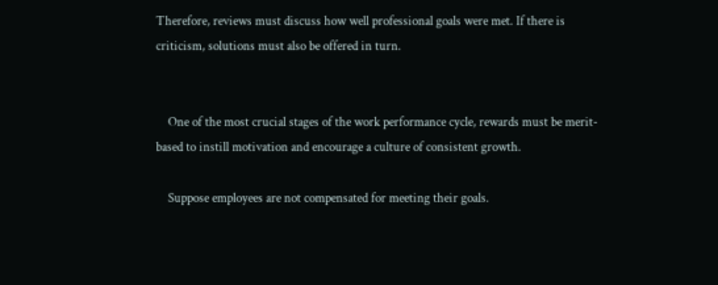Therefore, reviews must discuss how well professional goals were met. If there is criticism, solutions must also be offered in turn.


    One of the most crucial stages of the work performance cycle, rewards must be merit-based to instill motivation and encourage a culture of consistent growth.

    Suppose employees are not compensated for meeting their goals.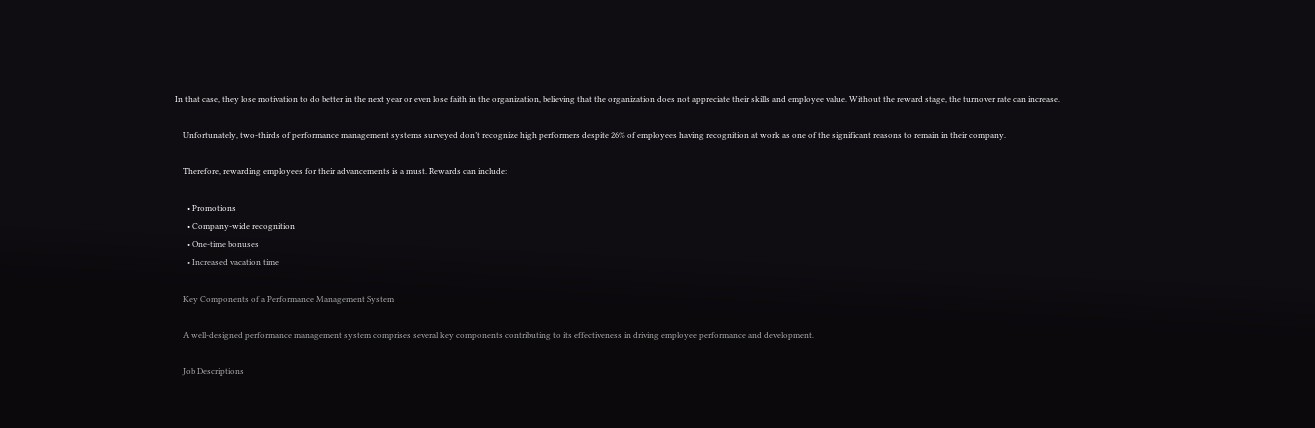In that case, they lose motivation to do better in the next year or even lose faith in the organization, believing that the organization does not appreciate their skills and employee value. Without the reward stage, the turnover rate can increase.

    Unfortunately, two-thirds of performance management systems surveyed don’t recognize high performers despite 26% of employees having recognition at work as one of the significant reasons to remain in their company.

    Therefore, rewarding employees for their advancements is a must. Rewards can include:

      • Promotions
      • Company-wide recognition
      • One-time bonuses
      • Increased vacation time

    Key Components of a Performance Management System

    A well-designed performance management system comprises several key components contributing to its effectiveness in driving employee performance and development.

    Job Descriptions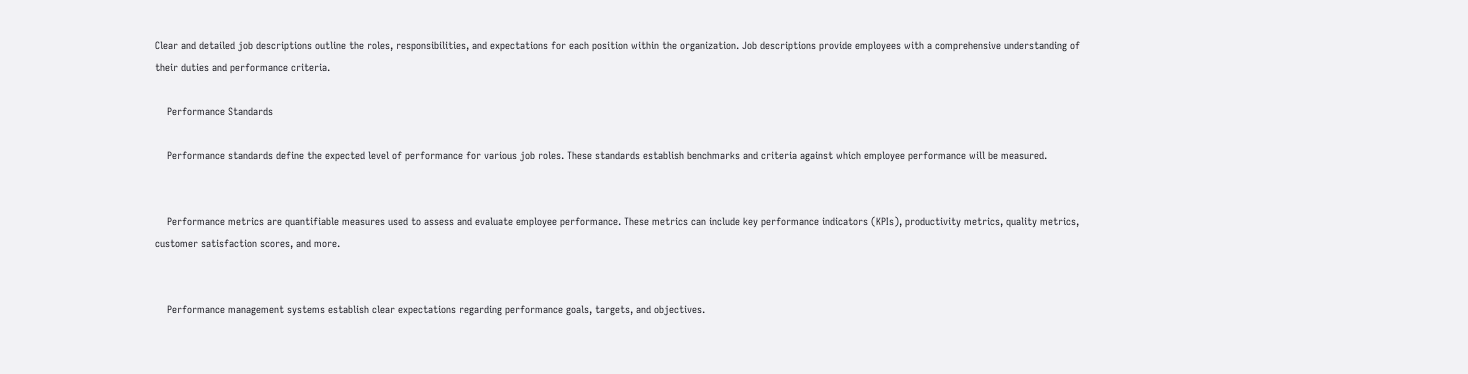Clear and detailed job descriptions outline the roles, responsibilities, and expectations for each position within the organization. Job descriptions provide employees with a comprehensive understanding of their duties and performance criteria.

    Performance Standards

    Performance standards define the expected level of performance for various job roles. These standards establish benchmarks and criteria against which employee performance will be measured.


    Performance metrics are quantifiable measures used to assess and evaluate employee performance. These metrics can include key performance indicators (KPIs), productivity metrics, quality metrics, customer satisfaction scores, and more.


    Performance management systems establish clear expectations regarding performance goals, targets, and objectives.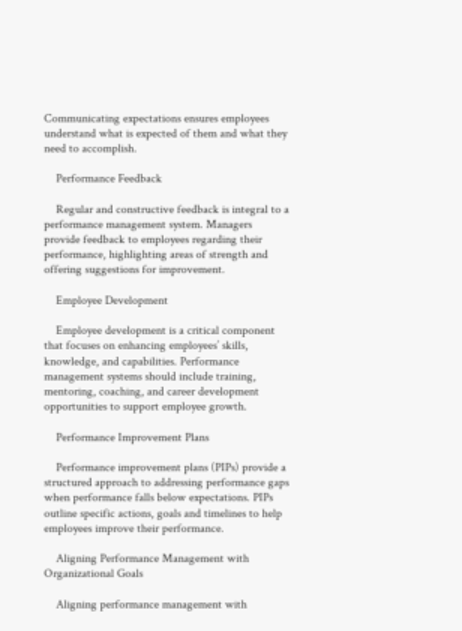Communicating expectations ensures employees understand what is expected of them and what they need to accomplish.

    Performance Feedback

    Regular and constructive feedback is integral to a performance management system. Managers provide feedback to employees regarding their performance, highlighting areas of strength and offering suggestions for improvement.

    Employee Development

    Employee development is a critical component that focuses on enhancing employees’ skills, knowledge, and capabilities. Performance management systems should include training, mentoring, coaching, and career development opportunities to support employee growth.

    Performance Improvement Plans

    Performance improvement plans (PIPs) provide a structured approach to addressing performance gaps when performance falls below expectations. PIPs outline specific actions, goals and timelines to help employees improve their performance.

    Aligning Performance Management with Organizational Goals

    Aligning performance management with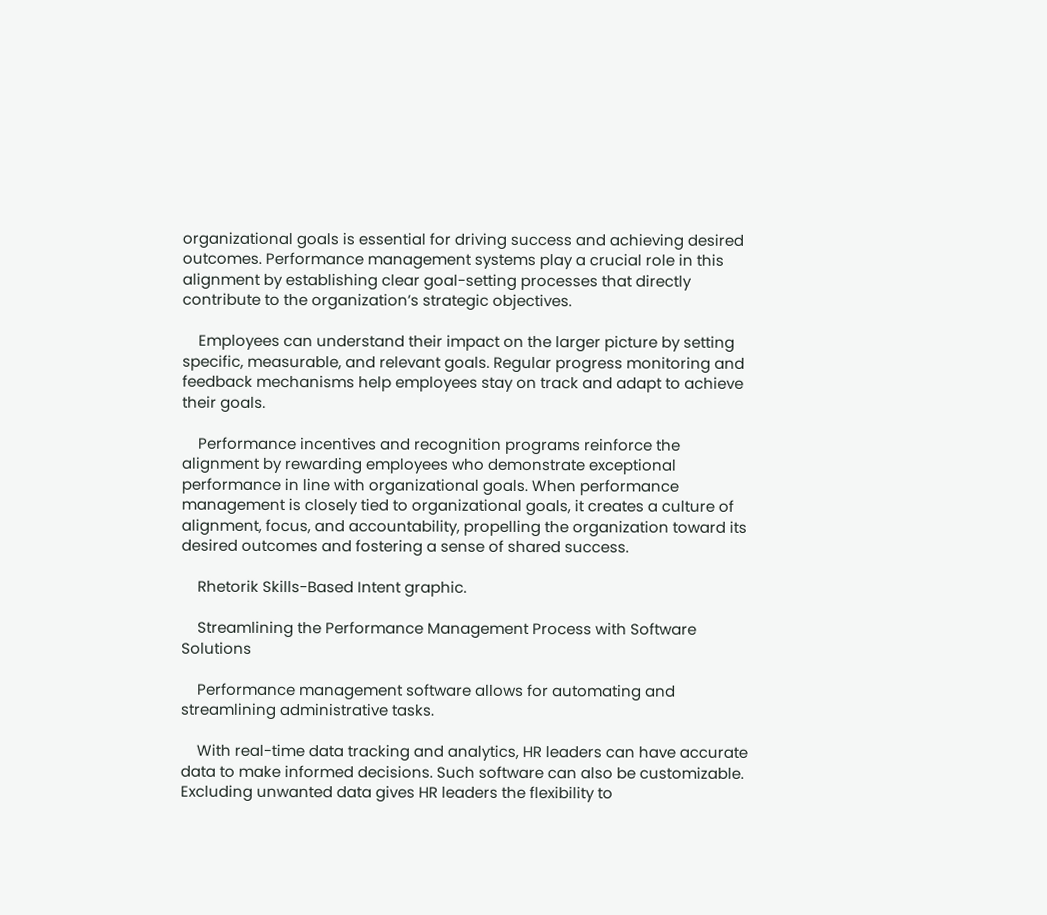organizational goals is essential for driving success and achieving desired outcomes. Performance management systems play a crucial role in this alignment by establishing clear goal-setting processes that directly contribute to the organization’s strategic objectives.

    Employees can understand their impact on the larger picture by setting specific, measurable, and relevant goals. Regular progress monitoring and feedback mechanisms help employees stay on track and adapt to achieve their goals.

    Performance incentives and recognition programs reinforce the alignment by rewarding employees who demonstrate exceptional performance in line with organizational goals. When performance management is closely tied to organizational goals, it creates a culture of alignment, focus, and accountability, propelling the organization toward its desired outcomes and fostering a sense of shared success.

    Rhetorik Skills-Based Intent graphic.

    Streamlining the Performance Management Process with Software Solutions

    Performance management software allows for automating and streamlining administrative tasks.

    With real-time data tracking and analytics, HR leaders can have accurate data to make informed decisions. Such software can also be customizable. Excluding unwanted data gives HR leaders the flexibility to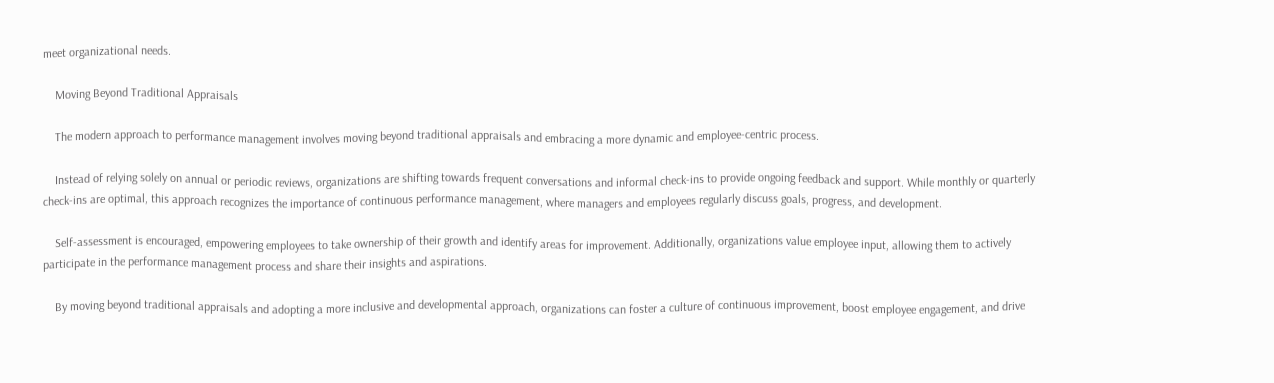meet organizational needs.

    Moving Beyond Traditional Appraisals

    The modern approach to performance management involves moving beyond traditional appraisals and embracing a more dynamic and employee-centric process.

    Instead of relying solely on annual or periodic reviews, organizations are shifting towards frequent conversations and informal check-ins to provide ongoing feedback and support. While monthly or quarterly check-ins are optimal, this approach recognizes the importance of continuous performance management, where managers and employees regularly discuss goals, progress, and development.

    Self-assessment is encouraged, empowering employees to take ownership of their growth and identify areas for improvement. Additionally, organizations value employee input, allowing them to actively participate in the performance management process and share their insights and aspirations.

    By moving beyond traditional appraisals and adopting a more inclusive and developmental approach, organizations can foster a culture of continuous improvement, boost employee engagement, and drive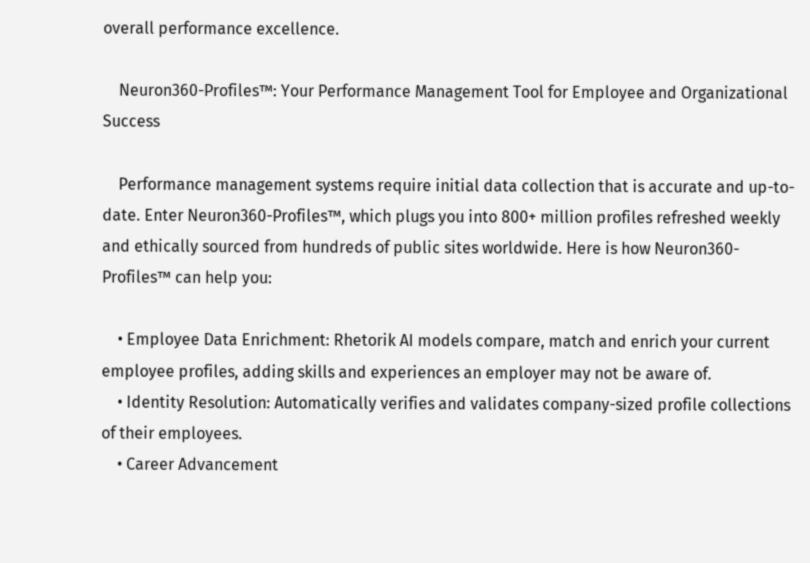overall performance excellence.

    Neuron360-Profiles™: Your Performance Management Tool for Employee and Organizational Success

    Performance management systems require initial data collection that is accurate and up-to-date. Enter Neuron360-Profiles™, which plugs you into 800+ million profiles refreshed weekly and ethically sourced from hundreds of public sites worldwide. Here is how Neuron360-Profiles™ can help you:

    • Employee Data Enrichment: Rhetorik AI models compare, match and enrich your current employee profiles, adding skills and experiences an employer may not be aware of.
    • Identity Resolution: Automatically verifies and validates company-sized profile collections of their employees.
    • Career Advancement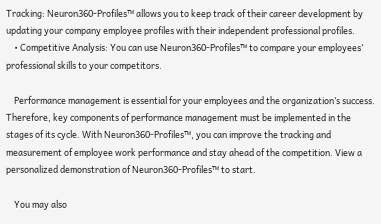Tracking: Neuron360-Profiles™ allows you to keep track of their career development by updating your company employee profiles with their independent professional profiles.
    • Competitive Analysis: You can use Neuron360-Profiles™ to compare your employees’ professional skills to your competitors.

    Performance management is essential for your employees and the organization’s success. Therefore, key components of performance management must be implemented in the stages of its cycle. With Neuron360-Profiles™, you can improve the tracking and measurement of employee work performance and stay ahead of the competition. View a personalized demonstration of Neuron360-Profiles™ to start.

    You may also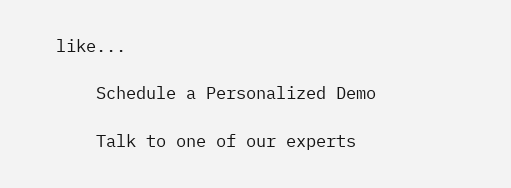like...

    Schedule a Personalized Demo

    Talk to one of our experts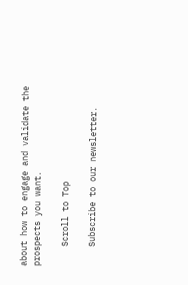about how to engage and validate the prospects you want.

    Scroll to Top

    Subscribe to our newsletter.